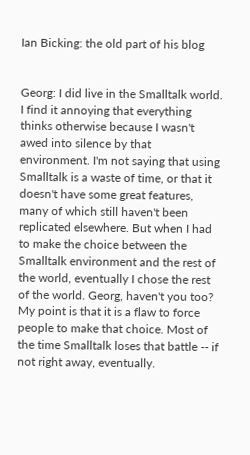Ian Bicking: the old part of his blog


Georg: I did live in the Smalltalk world. I find it annoying that everything thinks otherwise because I wasn't awed into silence by that environment. I'm not saying that using Smalltalk is a waste of time, or that it doesn't have some great features, many of which still haven't been replicated elsewhere. But when I had to make the choice between the Smalltalk environment and the rest of the world, eventually I chose the rest of the world. Georg, haven't you too? My point is that it is a flaw to force people to make that choice. Most of the time Smalltalk loses that battle -- if not right away, eventually.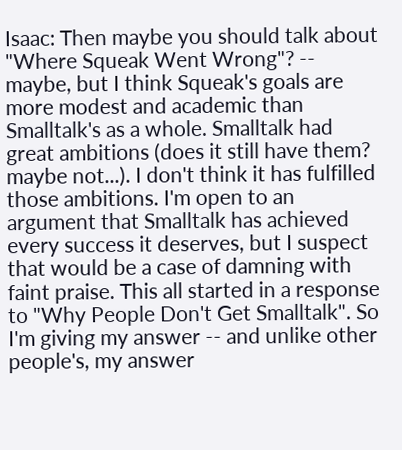Isaac: Then maybe you should talk about "Where Squeak Went Wrong"? -- maybe, but I think Squeak's goals are more modest and academic than Smalltalk's as a whole. Smalltalk had great ambitions (does it still have them? maybe not...). I don't think it has fulfilled those ambitions. I'm open to an argument that Smalltalk has achieved every success it deserves, but I suspect that would be a case of damning with faint praise. This all started in a response to "Why People Don't Get Smalltalk". So I'm giving my answer -- and unlike other people's, my answer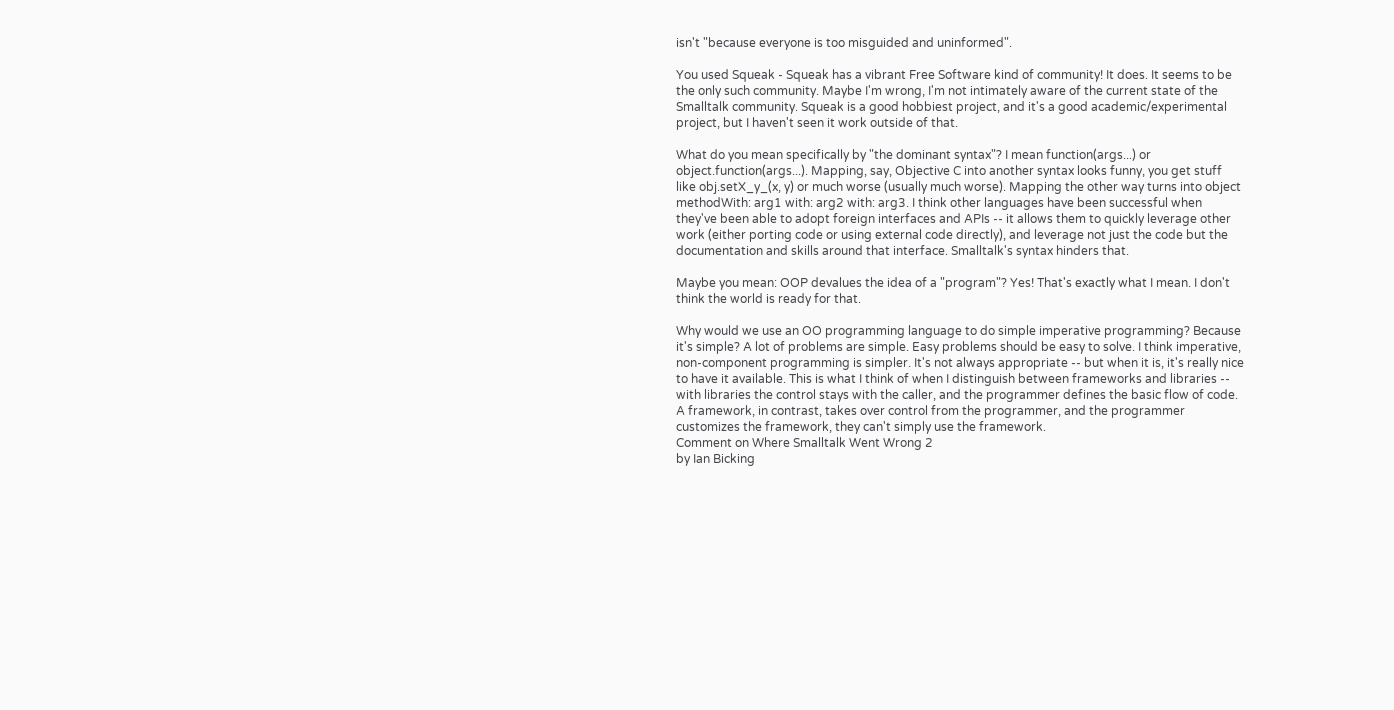isn't "because everyone is too misguided and uninformed".

You used Squeak - Squeak has a vibrant Free Software kind of community! It does. It seems to be the only such community. Maybe I'm wrong, I'm not intimately aware of the current state of the Smalltalk community. Squeak is a good hobbiest project, and it's a good academic/experimental project, but I haven't seen it work outside of that.

What do you mean specifically by "the dominant syntax"? I mean function(args...) or object.function(args...). Mapping, say, Objective C into another syntax looks funny, you get stuff like obj.setX_y_(x, y) or much worse (usually much worse). Mapping the other way turns into object methodWith: arg1 with: arg2 with: arg3. I think other languages have been successful when they've been able to adopt foreign interfaces and APIs -- it allows them to quickly leverage other work (either porting code or using external code directly), and leverage not just the code but the documentation and skills around that interface. Smalltalk's syntax hinders that.

Maybe you mean: OOP devalues the idea of a "program"? Yes! That's exactly what I mean. I don't think the world is ready for that.

Why would we use an OO programming language to do simple imperative programming? Because it's simple? A lot of problems are simple. Easy problems should be easy to solve. I think imperative, non-component programming is simpler. It's not always appropriate -- but when it is, it's really nice to have it available. This is what I think of when I distinguish between frameworks and libraries -- with libraries the control stays with the caller, and the programmer defines the basic flow of code. A framework, in contrast, takes over control from the programmer, and the programmer customizes the framework, they can't simply use the framework.
Comment on Where Smalltalk Went Wrong 2
by Ian Bicking